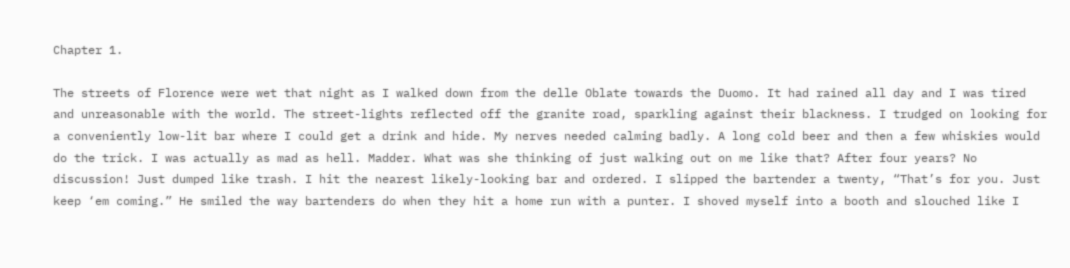Chapter 1.

The streets of Florence were wet that night as I walked down from the delle Oblate towards the Duomo. It had rained all day and I was tired and unreasonable with the world. The street-lights reflected off the granite road, sparkling against their blackness. I trudged on looking for a conveniently low-lit bar where I could get a drink and hide. My nerves needed calming badly. A long cold beer and then a few whiskies would do the trick. I was actually as mad as hell. Madder. What was she thinking of just walking out on me like that? After four years? No discussion! Just dumped like trash. I hit the nearest likely-looking bar and ordered. I slipped the bartender a twenty, “That’s for you. Just keep ‘em coming.” He smiled the way bartenders do when they hit a home run with a punter. I shoved myself into a booth and slouched like I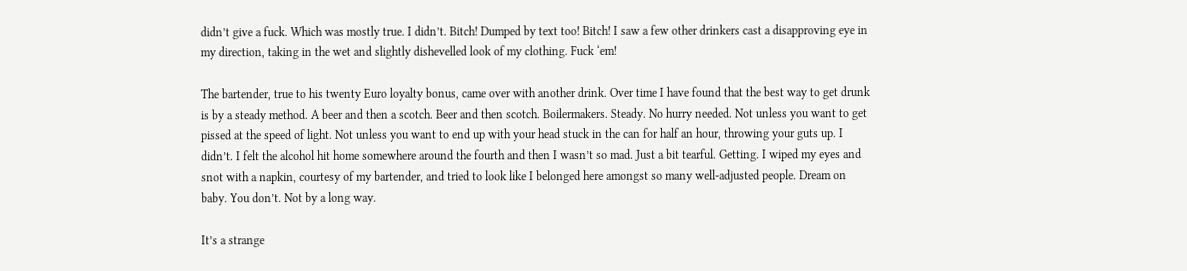didn’t give a fuck. Which was mostly true. I didn’t. Bitch! Dumped by text too! Bitch! I saw a few other drinkers cast a disapproving eye in my direction, taking in the wet and slightly dishevelled look of my clothing. Fuck ‘em!

The bartender, true to his twenty Euro loyalty bonus, came over with another drink. Over time I have found that the best way to get drunk is by a steady method. A beer and then a scotch. Beer and then scotch. Boilermakers. Steady. No hurry needed. Not unless you want to get pissed at the speed of light. Not unless you want to end up with your head stuck in the can for half an hour, throwing your guts up. I didn’t. I felt the alcohol hit home somewhere around the fourth and then I wasn’t so mad. Just a bit tearful. Getting. I wiped my eyes and snot with a napkin, courtesy of my bartender, and tried to look like I belonged here amongst so many well-adjusted people. Dream on baby. You don’t. Not by a long way.

It’s a strange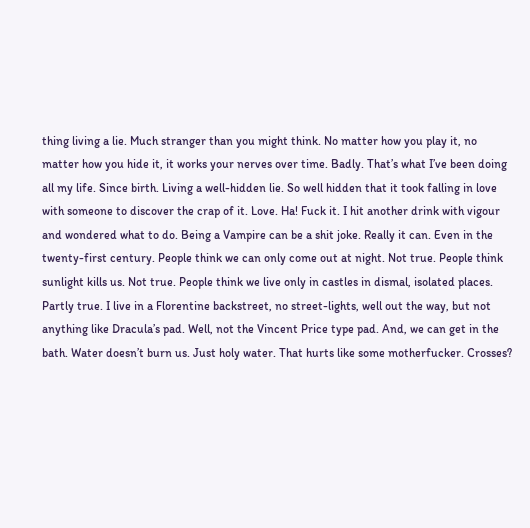thing living a lie. Much stranger than you might think. No matter how you play it, no matter how you hide it, it works your nerves over time. Badly. That’s what I’ve been doing all my life. Since birth. Living a well-hidden lie. So well hidden that it took falling in love with someone to discover the crap of it. Love. Ha! Fuck it. I hit another drink with vigour and wondered what to do. Being a Vampire can be a shit joke. Really it can. Even in the twenty-first century. People think we can only come out at night. Not true. People think sunlight kills us. Not true. People think we live only in castles in dismal, isolated places. Partly true. I live in a Florentine backstreet, no street-lights, well out the way, but not anything like Dracula’s pad. Well, not the Vincent Price type pad. And, we can get in the bath. Water doesn’t burn us. Just holy water. That hurts like some motherfucker. Crosses?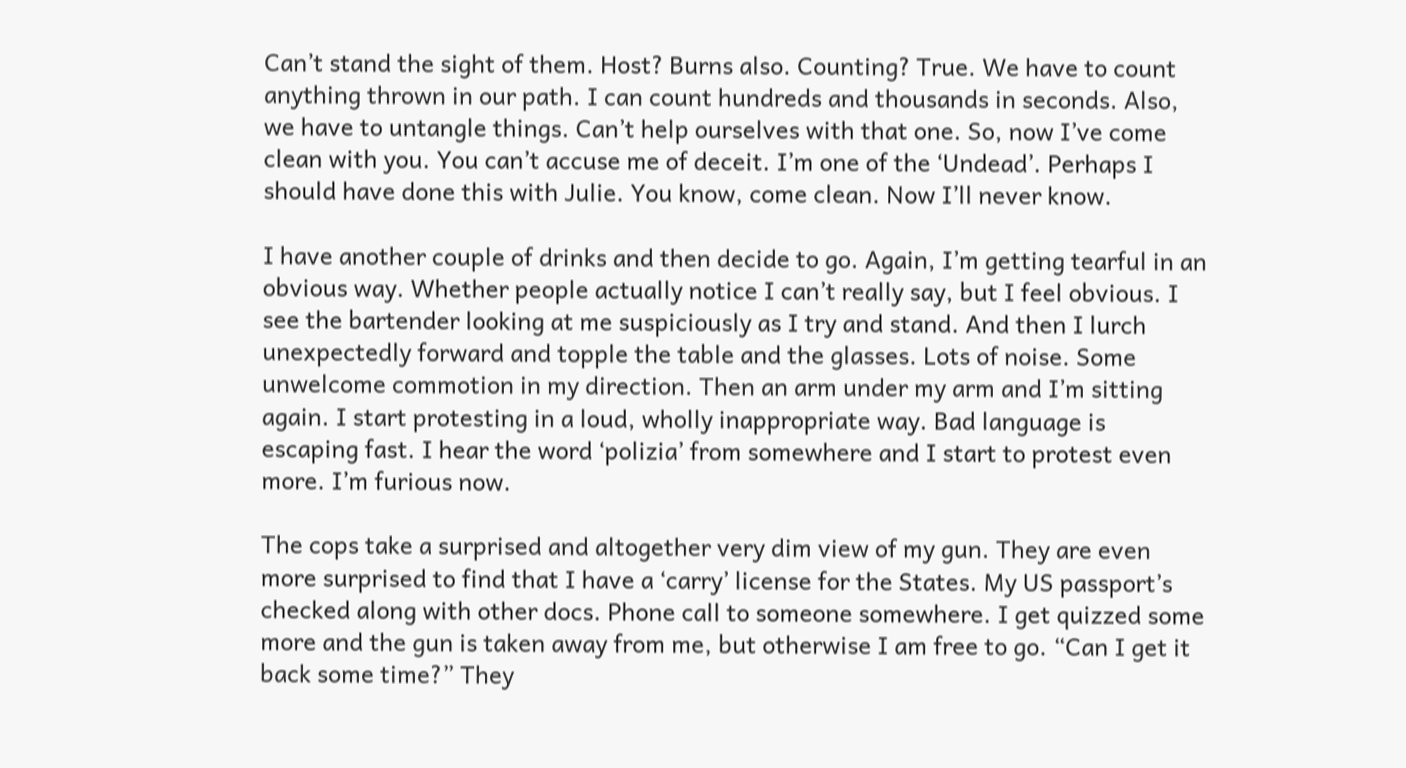Can’t stand the sight of them. Host? Burns also. Counting? True. We have to count anything thrown in our path. I can count hundreds and thousands in seconds. Also, we have to untangle things. Can’t help ourselves with that one. So, now I’ve come clean with you. You can’t accuse me of deceit. I’m one of the ‘Undead’. Perhaps I should have done this with Julie. You know, come clean. Now I’ll never know.

I have another couple of drinks and then decide to go. Again, I’m getting tearful in an obvious way. Whether people actually notice I can’t really say, but I feel obvious. I see the bartender looking at me suspiciously as I try and stand. And then I lurch unexpectedly forward and topple the table and the glasses. Lots of noise. Some unwelcome commotion in my direction. Then an arm under my arm and I’m sitting again. I start protesting in a loud, wholly inappropriate way. Bad language is escaping fast. I hear the word ‘polizia’ from somewhere and I start to protest even more. I’m furious now.

The cops take a surprised and altogether very dim view of my gun. They are even more surprised to find that I have a ‘carry’ license for the States. My US passport’s checked along with other docs. Phone call to someone somewhere. I get quizzed some more and the gun is taken away from me, but otherwise I am free to go. “Can I get it back some time?” They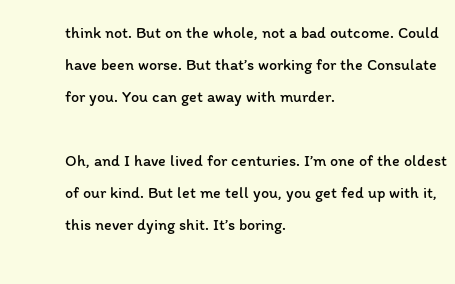think not. But on the whole, not a bad outcome. Could have been worse. But that’s working for the Consulate for you. You can get away with murder.

Oh, and I have lived for centuries. I’m one of the oldest of our kind. But let me tell you, you get fed up with it, this never dying shit. It’s boring.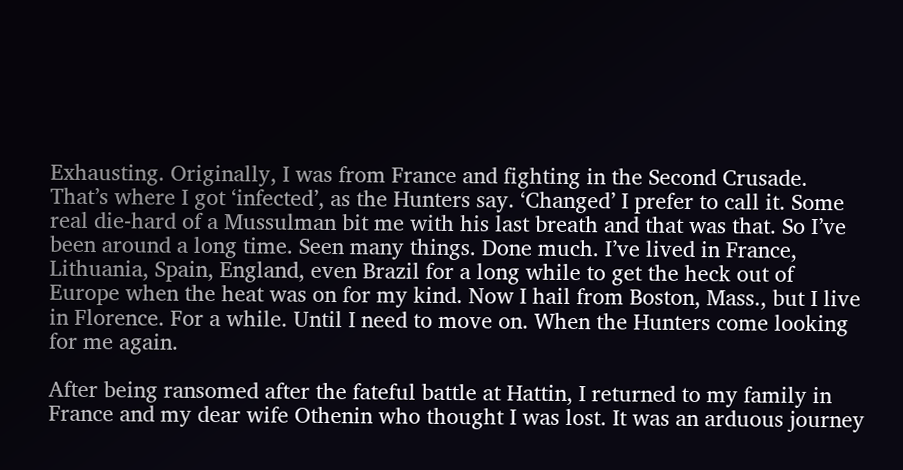Exhausting. Originally, I was from France and fighting in the Second Crusade. That’s where I got ‘infected’, as the Hunters say. ‘Changed’ I prefer to call it. Some real die-hard of a Mussulman bit me with his last breath and that was that. So I’ve been around a long time. Seen many things. Done much. I’ve lived in France, Lithuania, Spain, England, even Brazil for a long while to get the heck out of Europe when the heat was on for my kind. Now I hail from Boston, Mass., but I live in Florence. For a while. Until I need to move on. When the Hunters come looking for me again.

After being ransomed after the fateful battle at Hattin, I returned to my family in France and my dear wife Othenin who thought I was lost. It was an arduous journey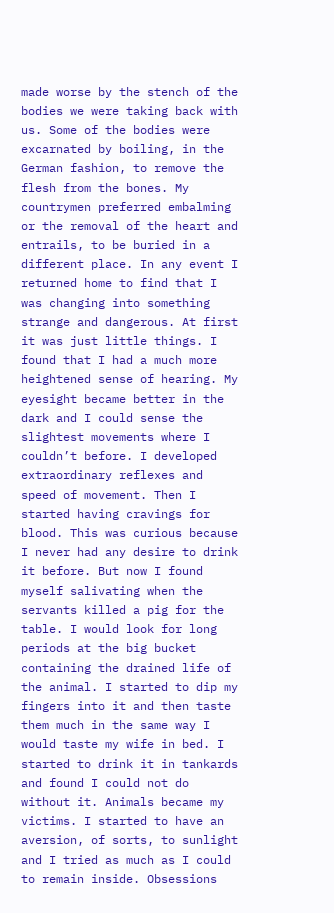made worse by the stench of the bodies we were taking back with us. Some of the bodies were excarnated by boiling, in the German fashion, to remove the flesh from the bones. My countrymen preferred embalming or the removal of the heart and entrails, to be buried in a different place. In any event I returned home to find that I was changing into something strange and dangerous. At first it was just little things. I found that I had a much more heightened sense of hearing. My eyesight became better in the dark and I could sense the slightest movements where I couldn’t before. I developed extraordinary reflexes and speed of movement. Then I started having cravings for blood. This was curious because I never had any desire to drink it before. But now I found myself salivating when the servants killed a pig for the table. I would look for long periods at the big bucket containing the drained life of the animal. I started to dip my fingers into it and then taste them much in the same way I would taste my wife in bed. I started to drink it in tankards and found I could not do without it. Animals became my victims. I started to have an aversion, of sorts, to sunlight and I tried as much as I could to remain inside. Obsessions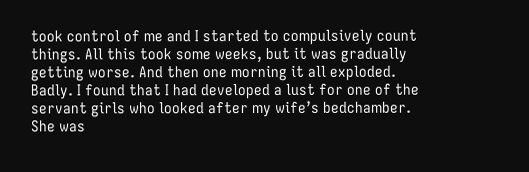took control of me and I started to compulsively count things. All this took some weeks, but it was gradually getting worse. And then one morning it all exploded. Badly. I found that I had developed a lust for one of the servant girls who looked after my wife’s bedchamber. She was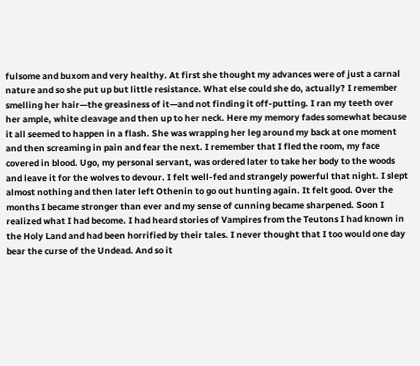fulsome and buxom and very healthy. At first she thought my advances were of just a carnal nature and so she put up but little resistance. What else could she do, actually? I remember smelling her hair—the greasiness of it—and not finding it off-putting. I ran my teeth over her ample, white cleavage and then up to her neck. Here my memory fades somewhat because it all seemed to happen in a flash. She was wrapping her leg around my back at one moment and then screaming in pain and fear the next. I remember that I fled the room, my face covered in blood. Ugo, my personal servant, was ordered later to take her body to the woods and leave it for the wolves to devour. I felt well-fed and strangely powerful that night. I slept almost nothing and then later left Othenin to go out hunting again. It felt good. Over the months I became stronger than ever and my sense of cunning became sharpened. Soon I realized what I had become. I had heard stories of Vampires from the Teutons I had known in the Holy Land and had been horrified by their tales. I never thought that I too would one day bear the curse of the Undead. And so it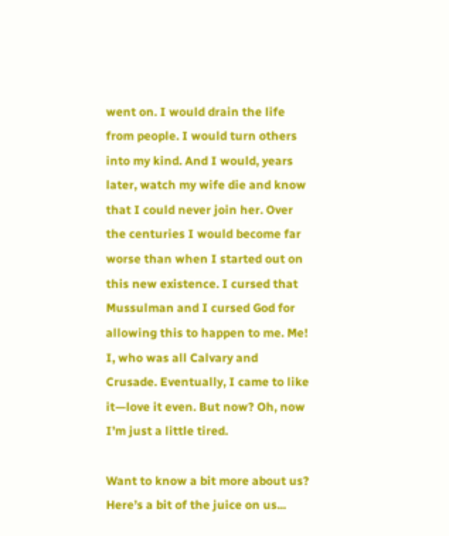went on. I would drain the life from people. I would turn others into my kind. And I would, years later, watch my wife die and know that I could never join her. Over the centuries I would become far worse than when I started out on this new existence. I cursed that Mussulman and I cursed God for allowing this to happen to me. Me! I, who was all Calvary and Crusade. Eventually, I came to like it—love it even. But now? Oh, now I’m just a little tired.

Want to know a bit more about us? Here’s a bit of the juice on us...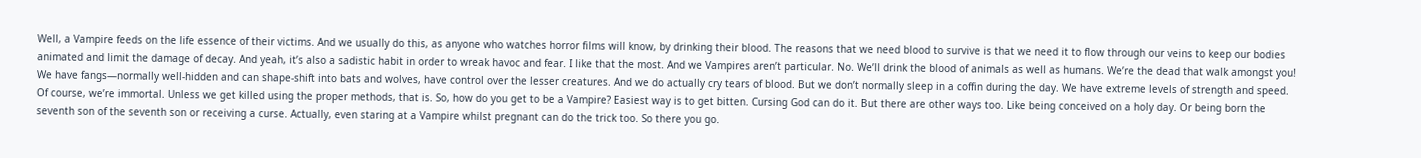Well, a Vampire feeds on the life essence of their victims. And we usually do this, as anyone who watches horror films will know, by drinking their blood. The reasons that we need blood to survive is that we need it to flow through our veins to keep our bodies animated and limit the damage of decay. And yeah, it’s also a sadistic habit in order to wreak havoc and fear. I like that the most. And we Vampires aren’t particular. No. We’ll drink the blood of animals as well as humans. We’re the dead that walk amongst you! We have fangs—normally well-hidden and can shape-shift into bats and wolves, have control over the lesser creatures. And we do actually cry tears of blood. But we don’t normally sleep in a coffin during the day. We have extreme levels of strength and speed. Of course, we’re immortal. Unless we get killed using the proper methods, that is. So, how do you get to be a Vampire? Easiest way is to get bitten. Cursing God can do it. But there are other ways too. Like being conceived on a holy day. Or being born the seventh son of the seventh son or receiving a curse. Actually, even staring at a Vampire whilst pregnant can do the trick too. So there you go.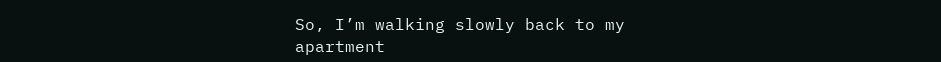So, I’m walking slowly back to my apartment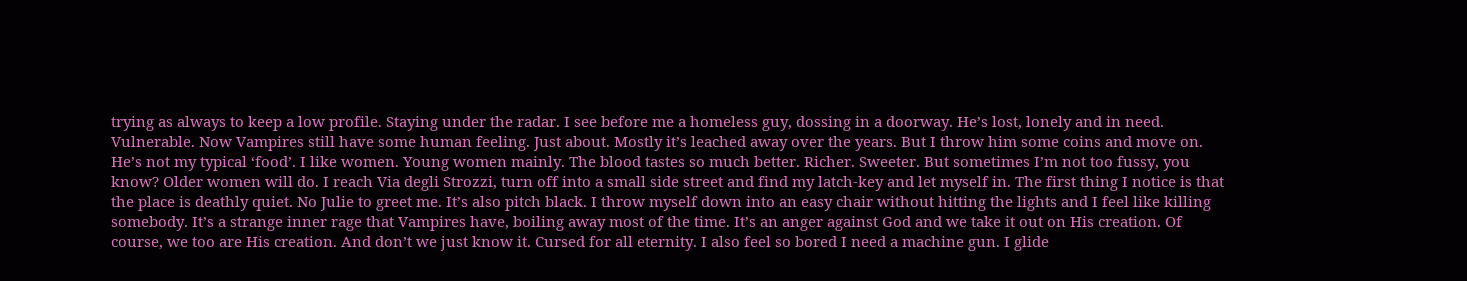trying as always to keep a low profile. Staying under the radar. I see before me a homeless guy, dossing in a doorway. He’s lost, lonely and in need. Vulnerable. Now Vampires still have some human feeling. Just about. Mostly it’s leached away over the years. But I throw him some coins and move on. He’s not my typical ‘food’. I like women. Young women mainly. The blood tastes so much better. Richer. Sweeter. But sometimes I’m not too fussy, you know? Older women will do. I reach Via degli Strozzi, turn off into a small side street and find my latch-key and let myself in. The first thing I notice is that the place is deathly quiet. No Julie to greet me. It’s also pitch black. I throw myself down into an easy chair without hitting the lights and I feel like killing somebody. It’s a strange inner rage that Vampires have, boiling away most of the time. It’s an anger against God and we take it out on His creation. Of course, we too are His creation. And don’t we just know it. Cursed for all eternity. I also feel so bored I need a machine gun. I glide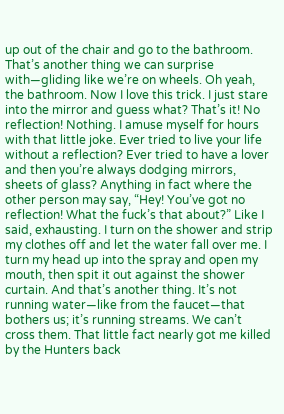up out of the chair and go to the bathroom. That’s another thing we can surprise with—gliding like we’re on wheels. Oh yeah, the bathroom. Now I love this trick. I just stare into the mirror and guess what? That’s it! No reflection! Nothing. I amuse myself for hours with that little joke. Ever tried to live your life without a reflection? Ever tried to have a lover and then you’re always dodging mirrors, sheets of glass? Anything in fact where the other person may say, “Hey! You’ve got no reflection! What the fuck’s that about?” Like I said, exhausting. I turn on the shower and strip my clothes off and let the water fall over me. I turn my head up into the spray and open my mouth, then spit it out against the shower curtain. And that’s another thing. It’s not running water—like from the faucet—that bothers us; it’s running streams. We can’t cross them. That little fact nearly got me killed by the Hunters back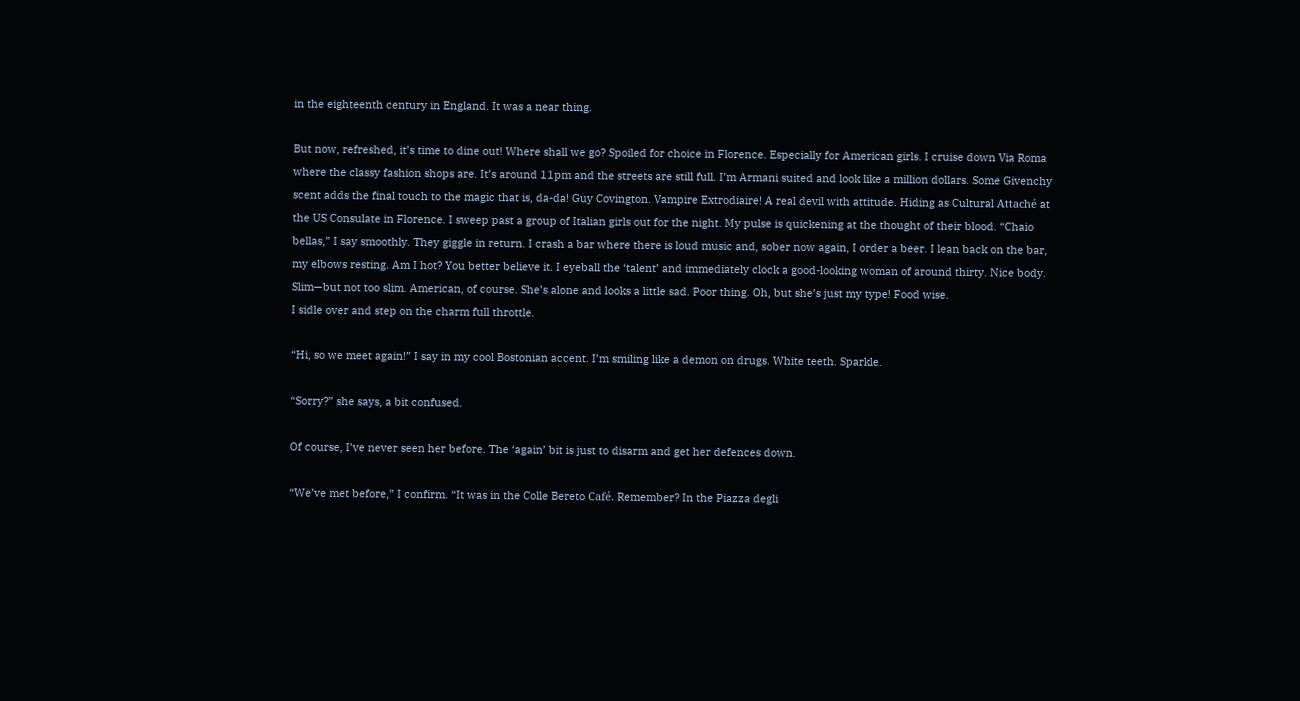in the eighteenth century in England. It was a near thing.

But now, refreshed, it’s time to dine out! Where shall we go? Spoiled for choice in Florence. Especially for American girls. I cruise down Via Roma where the classy fashion shops are. It’s around 11pm and the streets are still full. I’m Armani suited and look like a million dollars. Some Givenchy scent adds the final touch to the magic that is, da-da! Guy Covington. Vampire Extrodiaire! A real devil with attitude. Hiding as Cultural Attaché at the US Consulate in Florence. I sweep past a group of Italian girls out for the night. My pulse is quickening at the thought of their blood. “Chaio bellas,” I say smoothly. They giggle in return. I crash a bar where there is loud music and, sober now again, I order a beer. I lean back on the bar, my elbows resting. Am I hot? You better believe it. I eyeball the ‘talent’ and immediately clock a good-looking woman of around thirty. Nice body. Slim—but not too slim. American, of course. She’s alone and looks a little sad. Poor thing. Oh, but she’s just my type! Food wise.
I sidle over and step on the charm full throttle.

“Hi, so we meet again!” I say in my cool Bostonian accent. I’m smiling like a demon on drugs. White teeth. Sparkle.

“Sorry?” she says, a bit confused.

Of course, I’ve never seen her before. The ‘again’ bit is just to disarm and get her defences down.

“We’ve met before,” I confirm. “It was in the Colle Bereto Café. Remember? In the Piazza degli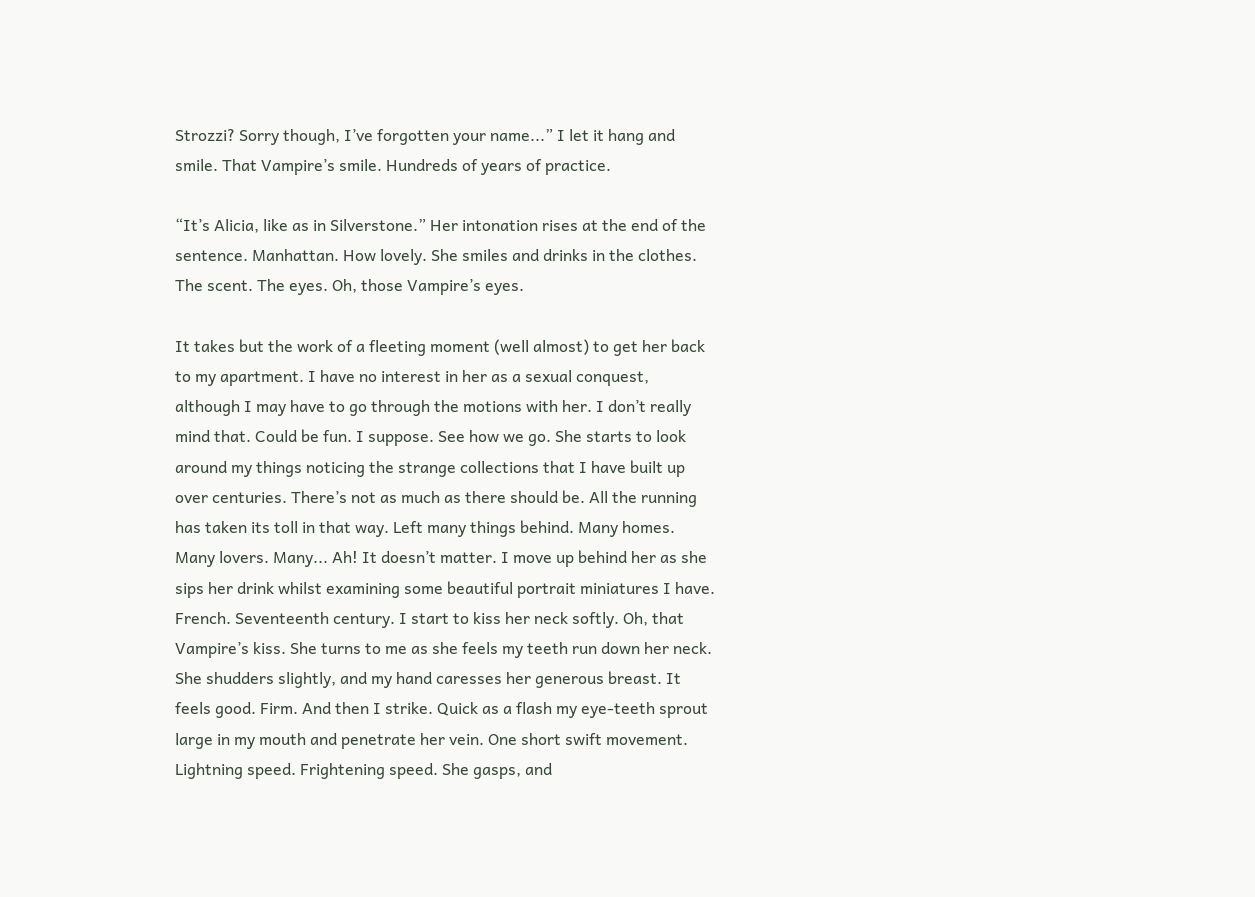Strozzi? Sorry though, I’ve forgotten your name...” I let it hang and smile. That Vampire’s smile. Hundreds of years of practice.

“It’s Alicia, like as in Silverstone.” Her intonation rises at the end of the sentence. Manhattan. How lovely. She smiles and drinks in the clothes. The scent. The eyes. Oh, those Vampire’s eyes.

It takes but the work of a fleeting moment (well almost) to get her back to my apartment. I have no interest in her as a sexual conquest, although I may have to go through the motions with her. I don’t really mind that. Could be fun. I suppose. See how we go. She starts to look around my things noticing the strange collections that I have built up over centuries. There’s not as much as there should be. All the running has taken its toll in that way. Left many things behind. Many homes. Many lovers. Many... Ah! It doesn’t matter. I move up behind her as she sips her drink whilst examining some beautiful portrait miniatures I have. French. Seventeenth century. I start to kiss her neck softly. Oh, that Vampire’s kiss. She turns to me as she feels my teeth run down her neck. She shudders slightly, and my hand caresses her generous breast. It feels good. Firm. And then I strike. Quick as a flash my eye-teeth sprout large in my mouth and penetrate her vein. One short swift movement. Lightning speed. Frightening speed. She gasps, and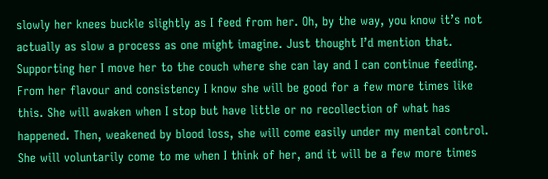slowly her knees buckle slightly as I feed from her. Oh, by the way, you know it’s not actually as slow a process as one might imagine. Just thought I’d mention that. Supporting her I move her to the couch where she can lay and I can continue feeding. From her flavour and consistency I know she will be good for a few more times like this. She will awaken when I stop but have little or no recollection of what has happened. Then, weakened by blood loss, she will come easily under my mental control. She will voluntarily come to me when I think of her, and it will be a few more times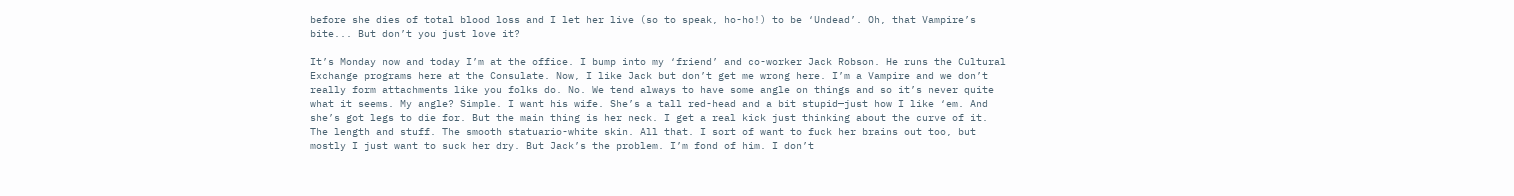before she dies of total blood loss and I let her live (so to speak, ho-ho!) to be ‘Undead’. Oh, that Vampire’s bite... But don’t you just love it?

It’s Monday now and today I’m at the office. I bump into my ‘friend’ and co-worker Jack Robson. He runs the Cultural Exchange programs here at the Consulate. Now, I like Jack but don’t get me wrong here. I’m a Vampire and we don’t really form attachments like you folks do. No. We tend always to have some angle on things and so it’s never quite what it seems. My angle? Simple. I want his wife. She’s a tall red-head and a bit stupid—just how I like ‘em. And she’s got legs to die for. But the main thing is her neck. I get a real kick just thinking about the curve of it. The length and stuff. The smooth statuario-white skin. All that. I sort of want to fuck her brains out too, but mostly I just want to suck her dry. But Jack’s the problem. I’m fond of him. I don’t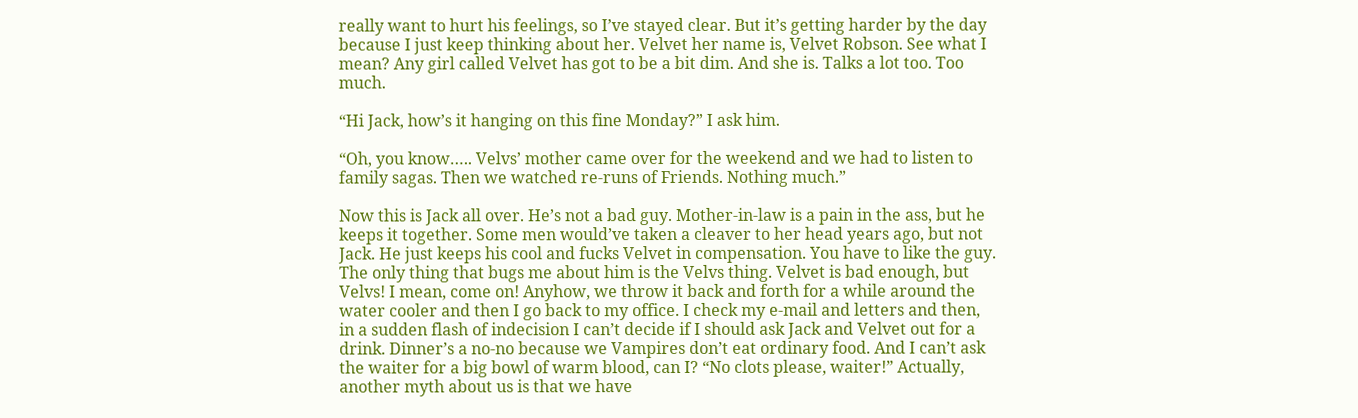really want to hurt his feelings, so I’ve stayed clear. But it’s getting harder by the day because I just keep thinking about her. Velvet her name is, Velvet Robson. See what I mean? Any girl called Velvet has got to be a bit dim. And she is. Talks a lot too. Too much.

“Hi Jack, how’s it hanging on this fine Monday?” I ask him.

“Oh, you know….. Velvs’ mother came over for the weekend and we had to listen to family sagas. Then we watched re-runs of Friends. Nothing much.”

Now this is Jack all over. He’s not a bad guy. Mother-in-law is a pain in the ass, but he keeps it together. Some men would’ve taken a cleaver to her head years ago, but not Jack. He just keeps his cool and fucks Velvet in compensation. You have to like the guy. The only thing that bugs me about him is the Velvs thing. Velvet is bad enough, but Velvs! I mean, come on! Anyhow, we throw it back and forth for a while around the water cooler and then I go back to my office. I check my e-mail and letters and then, in a sudden flash of indecision I can’t decide if I should ask Jack and Velvet out for a drink. Dinner’s a no-no because we Vampires don’t eat ordinary food. And I can’t ask the waiter for a big bowl of warm blood, can I? “No clots please, waiter!” Actually, another myth about us is that we have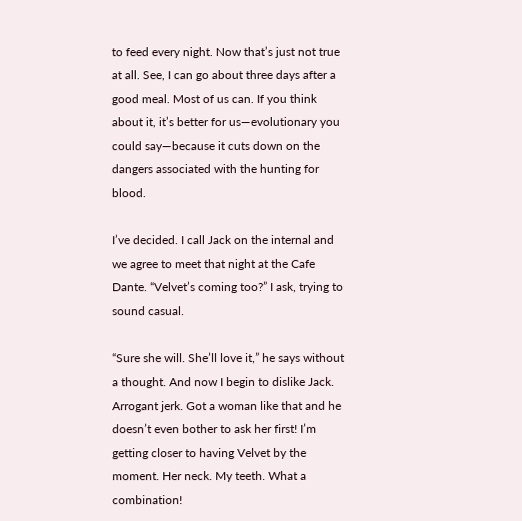to feed every night. Now that’s just not true at all. See, I can go about three days after a good meal. Most of us can. If you think about it, it’s better for us—evolutionary you could say—because it cuts down on the dangers associated with the hunting for blood.

I’ve decided. I call Jack on the internal and we agree to meet that night at the Cafe Dante. “Velvet’s coming too?” I ask, trying to sound casual.

“Sure she will. She’ll love it,” he says without a thought. And now I begin to dislike Jack. Arrogant jerk. Got a woman like that and he doesn’t even bother to ask her first! I’m getting closer to having Velvet by the moment. Her neck. My teeth. What a combination!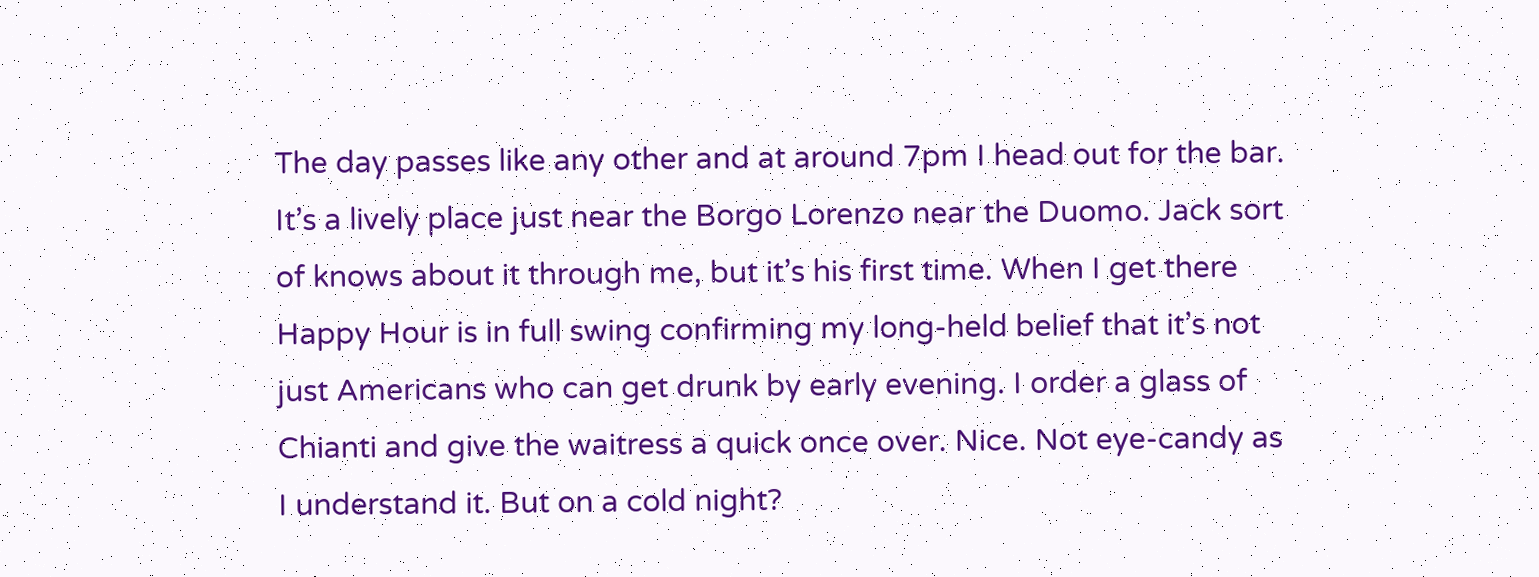The day passes like any other and at around 7pm I head out for the bar. It’s a lively place just near the Borgo Lorenzo near the Duomo. Jack sort of knows about it through me, but it’s his first time. When I get there Happy Hour is in full swing confirming my long-held belief that it’s not just Americans who can get drunk by early evening. I order a glass of Chianti and give the waitress a quick once over. Nice. Not eye-candy as I understand it. But on a cold night?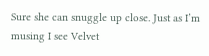Sure she can snuggle up close. Just as I’m musing I see Velvet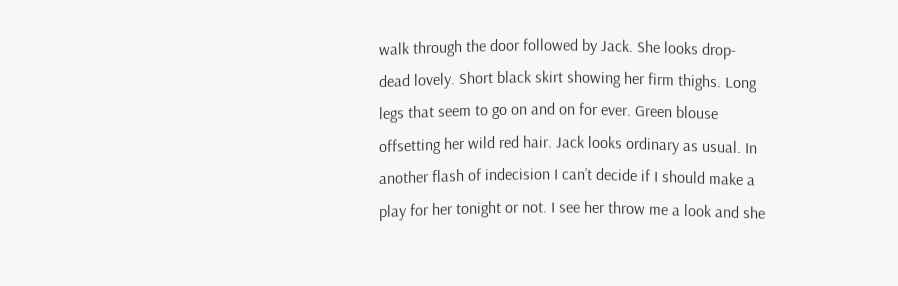walk through the door followed by Jack. She looks drop-dead lovely. Short black skirt showing her firm thighs. Long legs that seem to go on and on for ever. Green blouse offsetting her wild red hair. Jack looks ordinary as usual. In another flash of indecision I can’t decide if I should make a play for her tonight or not. I see her throw me a look and she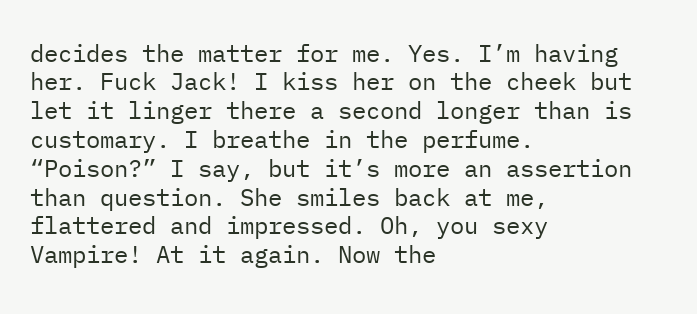decides the matter for me. Yes. I’m having her. Fuck Jack! I kiss her on the cheek but let it linger there a second longer than is customary. I breathe in the perfume. “Poison?” I say, but it’s more an assertion than question. She smiles back at me, flattered and impressed. Oh, you sexy Vampire! At it again. Now the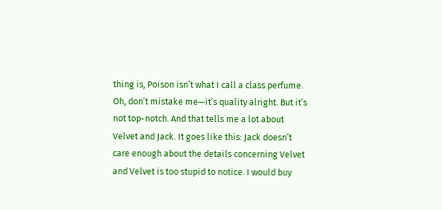thing is, Poison isn’t what I call a class perfume. Oh, don’t mistake me—it’s quality alright. But it’s not top-notch. And that tells me a lot about Velvet and Jack. It goes like this: Jack doesn’t care enough about the details concerning Velvet and Velvet is too stupid to notice. I would buy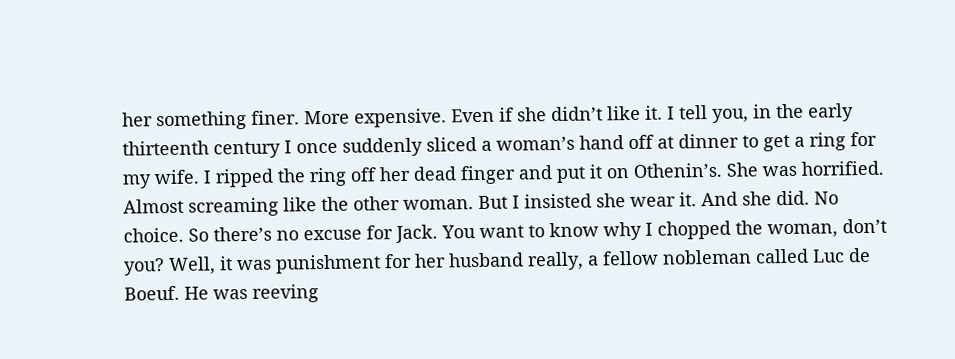her something finer. More expensive. Even if she didn’t like it. I tell you, in the early thirteenth century I once suddenly sliced a woman’s hand off at dinner to get a ring for my wife. I ripped the ring off her dead finger and put it on Othenin’s. She was horrified. Almost screaming like the other woman. But I insisted she wear it. And she did. No choice. So there’s no excuse for Jack. You want to know why I chopped the woman, don’t you? Well, it was punishment for her husband really, a fellow nobleman called Luc de Boeuf. He was reeving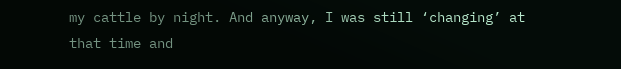my cattle by night. And anyway, I was still ‘changing’ at that time and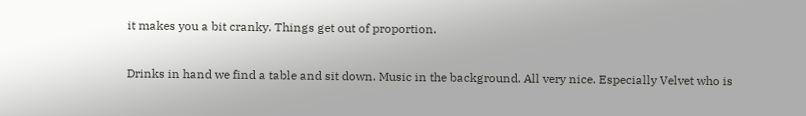it makes you a bit cranky. Things get out of proportion.

Drinks in hand we find a table and sit down. Music in the background. All very nice. Especially Velvet who is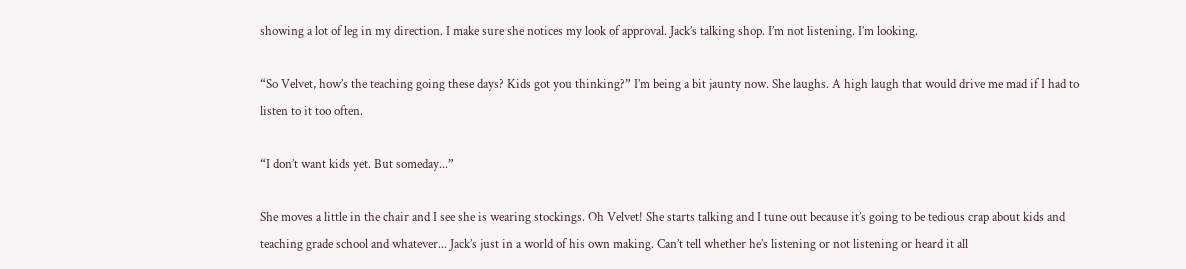showing a lot of leg in my direction. I make sure she notices my look of approval. Jack’s talking shop. I’m not listening. I’m looking.

“So Velvet, how’s the teaching going these days? Kids got you thinking?” I’m being a bit jaunty now. She laughs. A high laugh that would drive me mad if I had to listen to it too often.

“I don’t want kids yet. But someday...”

She moves a little in the chair and I see she is wearing stockings. Oh Velvet! She starts talking and I tune out because it’s going to be tedious crap about kids and teaching grade school and whatever... Jack’s just in a world of his own making. Can’t tell whether he’s listening or not listening or heard it all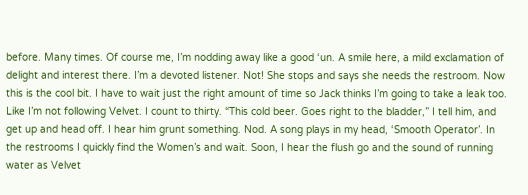before. Many times. Of course me, I’m nodding away like a good ‘un. A smile here, a mild exclamation of delight and interest there. I’m a devoted listener. Not! She stops and says she needs the restroom. Now this is the cool bit. I have to wait just the right amount of time so Jack thinks I’m going to take a leak too. Like I’m not following Velvet. I count to thirty. “This cold beer. Goes right to the bladder,” I tell him, and get up and head off. I hear him grunt something. Nod. A song plays in my head, ‘Smooth Operator’. In the restrooms I quickly find the Women’s and wait. Soon, I hear the flush go and the sound of running water as Velvet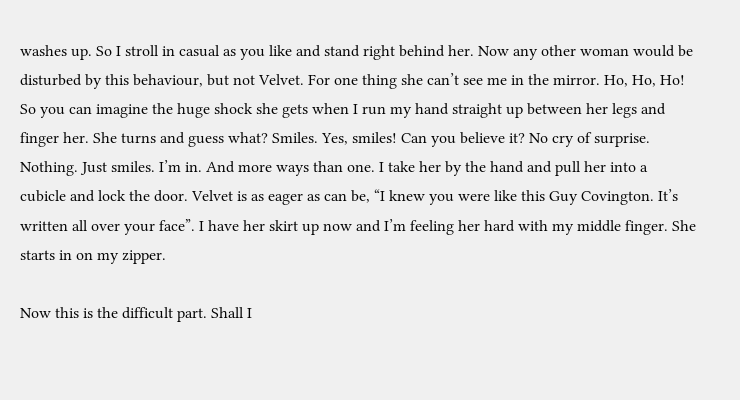washes up. So I stroll in casual as you like and stand right behind her. Now any other woman would be disturbed by this behaviour, but not Velvet. For one thing she can’t see me in the mirror. Ho, Ho, Ho! So you can imagine the huge shock she gets when I run my hand straight up between her legs and finger her. She turns and guess what? Smiles. Yes, smiles! Can you believe it? No cry of surprise. Nothing. Just smiles. I’m in. And more ways than one. I take her by the hand and pull her into a cubicle and lock the door. Velvet is as eager as can be, “I knew you were like this Guy Covington. It’s written all over your face”. I have her skirt up now and I’m feeling her hard with my middle finger. She starts in on my zipper.

Now this is the difficult part. Shall I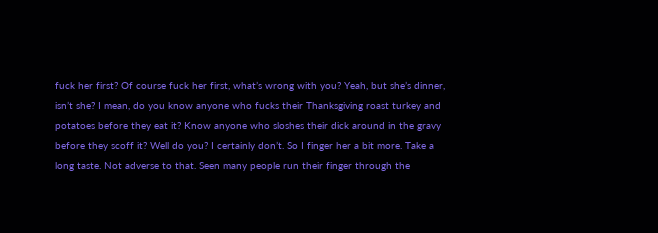fuck her first? Of course fuck her first, what’s wrong with you? Yeah, but she’s dinner, isn’t she? I mean, do you know anyone who fucks their Thanksgiving roast turkey and potatoes before they eat it? Know anyone who sloshes their dick around in the gravy before they scoff it? Well do you? I certainly don’t. So I finger her a bit more. Take a long taste. Not adverse to that. Seen many people run their finger through the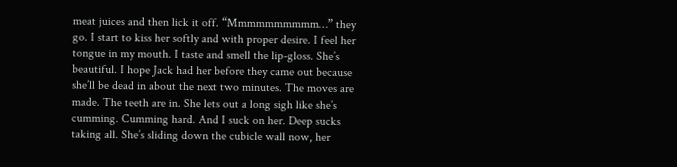meat juices and then lick it off. “Mmmmmmmmmm…” they go. I start to kiss her softly and with proper desire. I feel her tongue in my mouth. I taste and smell the lip-gloss. She’s beautiful. I hope Jack had her before they came out because she’ll be dead in about the next two minutes. The moves are made. The teeth are in. She lets out a long sigh like she’s cumming. Cumming hard. And I suck on her. Deep sucks taking all. She’s sliding down the cubicle wall now, her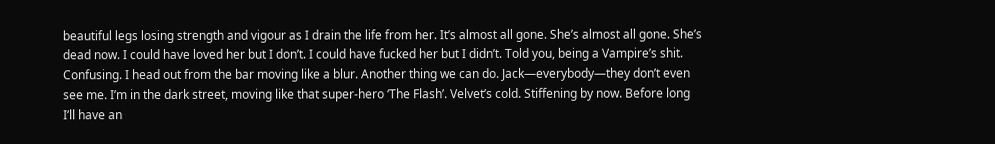beautiful legs losing strength and vigour as I drain the life from her. It’s almost all gone. She’s almost all gone. She’s dead now. I could have loved her but I don’t. I could have fucked her but I didn’t. Told you, being a Vampire’s shit. Confusing. I head out from the bar moving like a blur. Another thing we can do. Jack—everybody—they don’t even see me. I’m in the dark street, moving like that super-hero ‘The Flash’. Velvet’s cold. Stiffening by now. Before long I’ll have an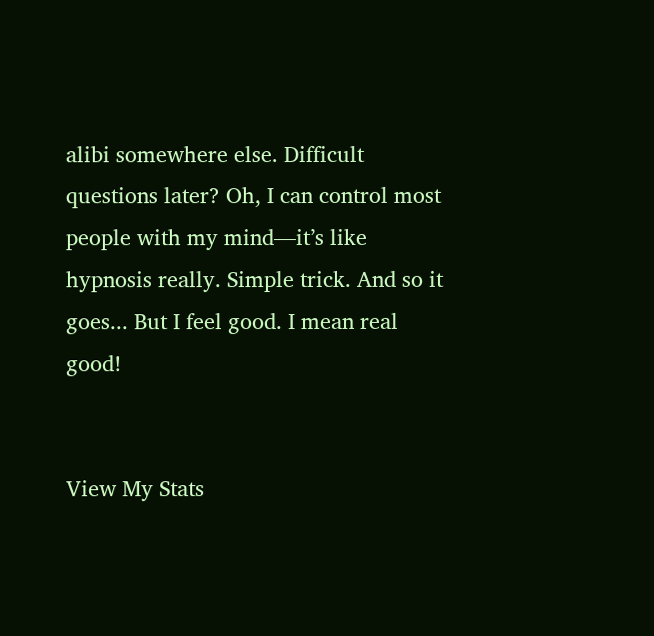alibi somewhere else. Difficult questions later? Oh, I can control most people with my mind—it’s like hypnosis really. Simple trick. And so it goes... But I feel good. I mean real good!


View My Stats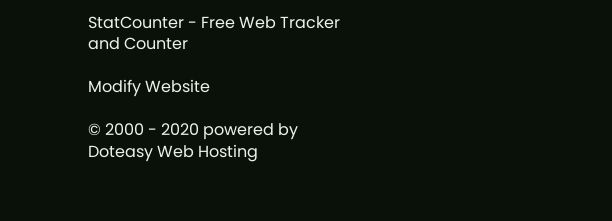StatCounter - Free Web Tracker and Counter

Modify Website

© 2000 - 2020 powered by
Doteasy Web Hosting